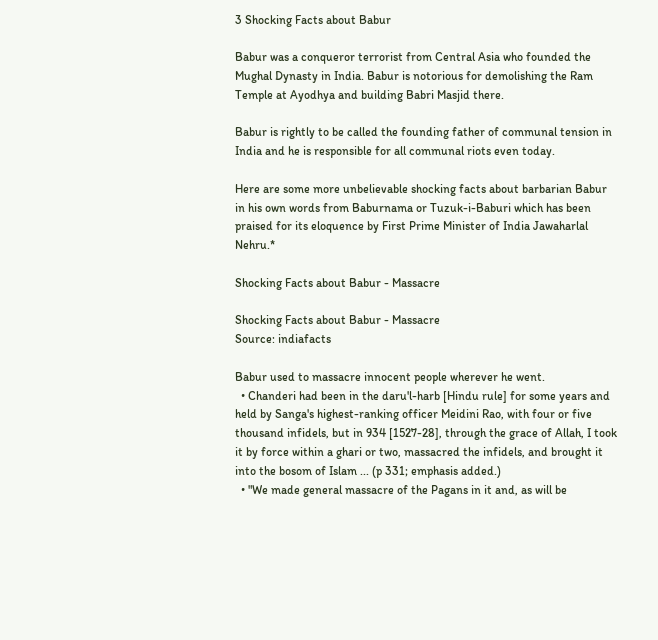3 Shocking Facts about Babur

Babur was a conqueror terrorist from Central Asia who founded the Mughal Dynasty in India. Babur is notorious for demolishing the Ram Temple at Ayodhya and building Babri Masjid there.

Babur is rightly to be called the founding father of communal tension in India and he is responsible for all communal riots even today.

Here are some more unbelievable shocking facts about barbarian Babur in his own words from Baburnama or Tuzuk-i-Baburi which has been praised for its eloquence by First Prime Minister of India Jawaharlal Nehru.*

Shocking Facts about Babur - Massacre

Shocking Facts about Babur - Massacre
Source: indiafacts

Babur used to massacre innocent people wherever he went.
  • Chanderi had been in the daru'l-harb [Hindu rule] for some years and held by Sanga's highest-ranking officer Meidini Rao, with four or five thousand infidels, but in 934 [1527-28], through the grace of Allah, I took it by force within a ghari or two, massacred the infidels, and brought it into the bosom of Islam ... (p 331; emphasis added.)
  • "We made general massacre of the Pagans in it and, as will be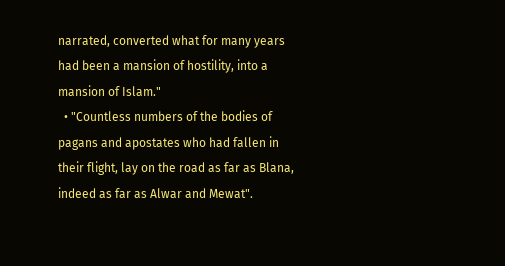narrated, converted what for many years had been a mansion of hostility, into a mansion of Islam."
  • "Countless numbers of the bodies of pagans and apostates who had fallen in their flight, lay on the road as far as Blana, indeed as far as Alwar and Mewat".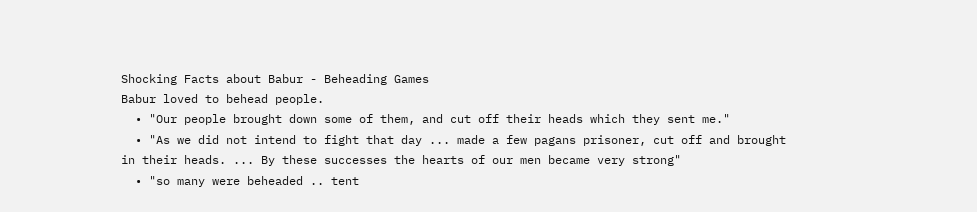Shocking Facts about Babur - Beheading Games
Babur loved to behead people.
  • "Our people brought down some of them, and cut off their heads which they sent me."
  • "As we did not intend to fight that day ... made a few pagans prisoner, cut off and brought in their heads. ... By these successes the hearts of our men became very strong"
  • "so many were beheaded .. tent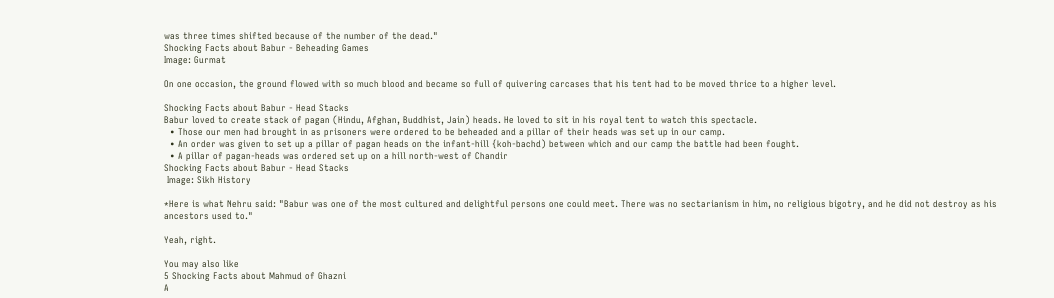was three times shifted because of the number of the dead."
Shocking Facts about Babur - Beheading Games
Image: Gurmat

On one occasion, the ground flowed with so much blood and became so full of quivering carcases that his tent had to be moved thrice to a higher level.

Shocking Facts about Babur - Head Stacks
Babur loved to create stack of pagan (Hindu, Afghan, Buddhist, Jain) heads. He loved to sit in his royal tent to watch this spectacle.
  • Those our men had brought in as prisoners were ordered to be beheaded and a pillar of their heads was set up in our camp.
  • An order was given to set up a pillar of pagan heads on the infant-hill {koh-bachd) between which and our camp the battle had been fought.
  • A pillar of pagan-heads was ordered set up on a hill north-west of Chandir
Shocking Facts about Babur - Head Stacks
 Image: Sikh History

*Here is what Nehru said: "Babur was one of the most cultured and delightful persons one could meet. There was no sectarianism in him, no religious bigotry, and he did not destroy as his ancestors used to."

Yeah, right.

You may also like
5 Shocking Facts about Mahmud of Ghazni
A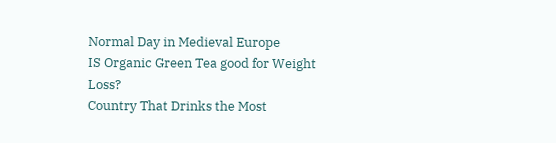Normal Day in Medieval Europe
IS Organic Green Tea good for Weight Loss?
Country That Drinks the Most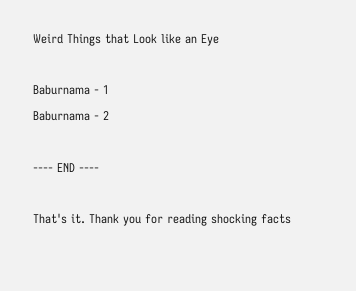Weird Things that Look like an Eye

Baburnama - 1
Baburnama - 2

---- END ----

That's it. Thank you for reading shocking facts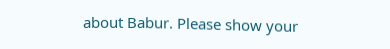about Babur. Please show your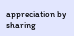appreciation by sharing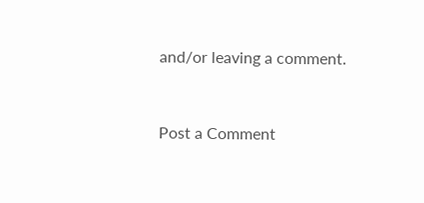and/or leaving a comment.


Post a Comment